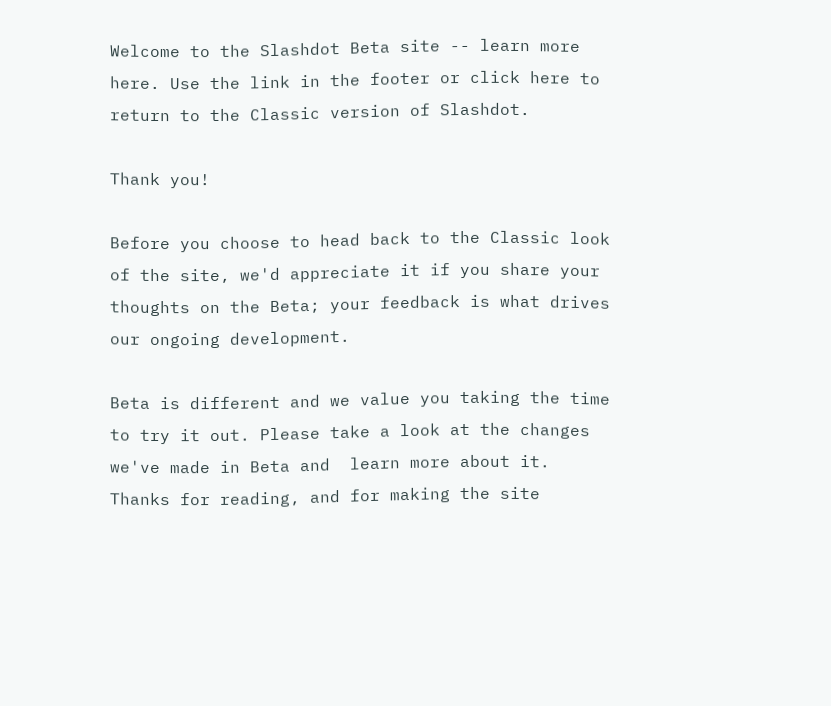Welcome to the Slashdot Beta site -- learn more here. Use the link in the footer or click here to return to the Classic version of Slashdot.

Thank you!

Before you choose to head back to the Classic look of the site, we'd appreciate it if you share your thoughts on the Beta; your feedback is what drives our ongoing development.

Beta is different and we value you taking the time to try it out. Please take a look at the changes we've made in Beta and  learn more about it. Thanks for reading, and for making the site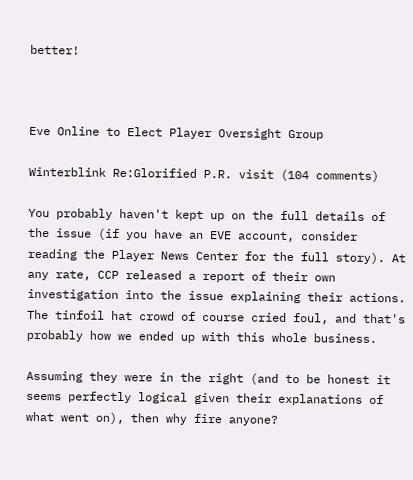better!



Eve Online to Elect Player Oversight Group

Winterblink Re:Glorified P.R. visit (104 comments)

You probably haven't kept up on the full details of the issue (if you have an EVE account, consider reading the Player News Center for the full story). At any rate, CCP released a report of their own investigation into the issue explaining their actions. The tinfoil hat crowd of course cried foul, and that's probably how we ended up with this whole business.

Assuming they were in the right (and to be honest it seems perfectly logical given their explanations of what went on), then why fire anyone?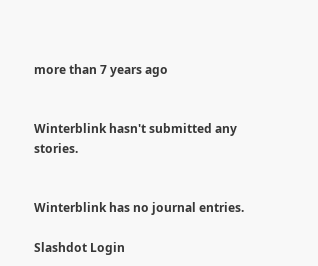more than 7 years ago


Winterblink hasn't submitted any stories.


Winterblink has no journal entries.

Slashdot Login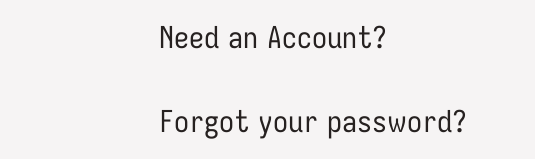Need an Account?

Forgot your password?